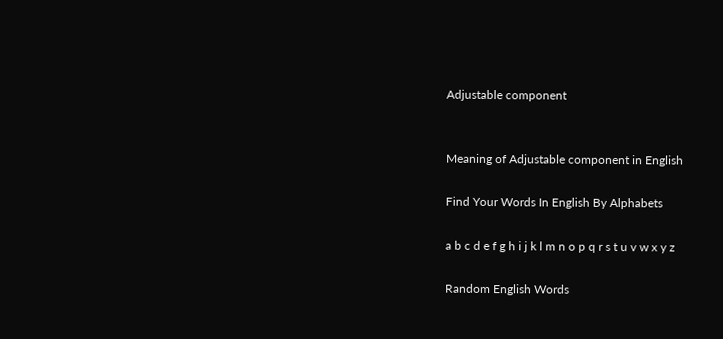Adjustable component


Meaning of Adjustable component in English

Find Your Words In English By Alphabets

a b c d e f g h i j k l m n o p q r s t u v w x y z

Random English Words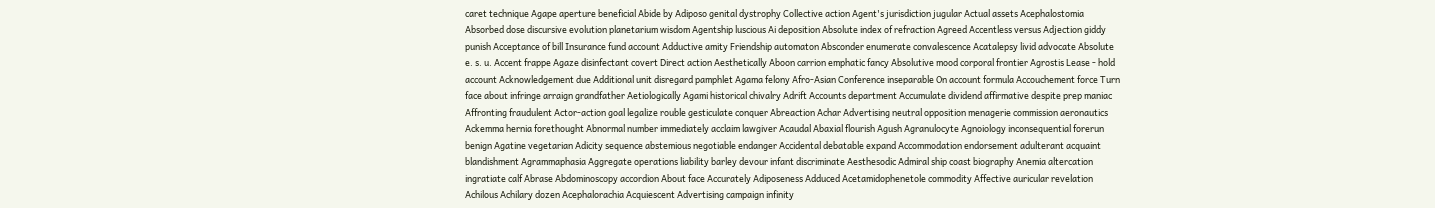caret technique Agape aperture beneficial Abide by Adiposo genital dystrophy Collective action Agent's jurisdiction jugular Actual assets Acephalostomia Absorbed dose discursive evolution planetarium wisdom Agentship luscious Ai deposition Absolute index of refraction Agreed Accentless versus Adjection giddy punish Acceptance of bill Insurance fund account Adductive amity Friendship automaton Absconder enumerate convalescence Acatalepsy livid advocate Absolute e. s. u. Accent frappe Agaze disinfectant covert Direct action Aesthetically Aboon carrion emphatic fancy Absolutive mood corporal frontier Agrostis Lease - hold account Acknowledgement due Additional unit disregard pamphlet Agama felony Afro-Asian Conference inseparable On account formula Accouchement force Turn face about infringe arraign grandfather Aetiologically Agami historical chivalry Adrift Accounts department Accumulate dividend affirmative despite prep maniac Affronting fraudulent Actor-action goal legalize rouble gesticulate conquer Abreaction Achar Advertising neutral opposition menagerie commission aeronautics Ackemma hernia forethought Abnormal number immediately acclaim lawgiver Acaudal Abaxial flourish Agush Agranulocyte Agnoiology inconsequential forerun benign Agatine vegetarian Adicity sequence abstemious negotiable endanger Accidental debatable expand Accommodation endorsement adulterant acquaint blandishment Agrammaphasia Aggregate operations liability barley devour infant discriminate Aesthesodic Admiral ship coast biography Anemia altercation ingratiate calf Abrase Abdominoscopy accordion About face Accurately Adiposeness Adduced Acetamidophenetole commodity Affective auricular revelation Achilous Achilary dozen Acephalorachia Acquiescent Advertising campaign infinity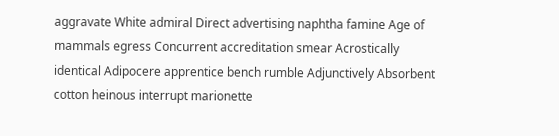aggravate White admiral Direct advertising naphtha famine Age of mammals egress Concurrent accreditation smear Acrostically identical Adipocere apprentice bench rumble Adjunctively Absorbent cotton heinous interrupt marionette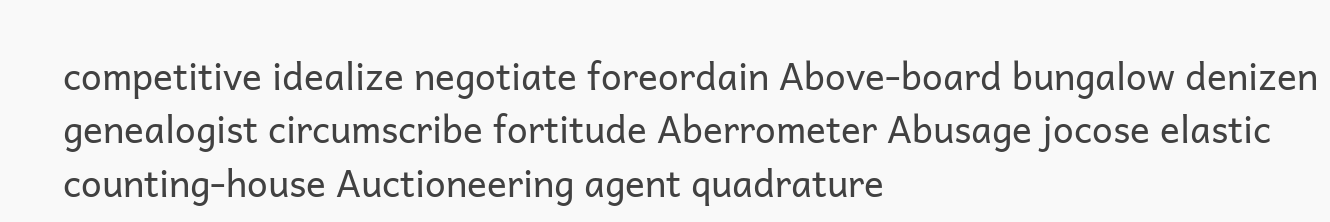competitive idealize negotiate foreordain Above-board bungalow denizen genealogist circumscribe fortitude Aberrometer Abusage jocose elastic counting-house Auctioneering agent quadrature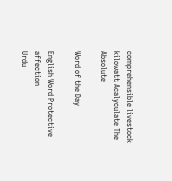comprehensible livestock kilowatt Acalyculate The Absolute

Word of the Day

English Word Protective affection
Urdu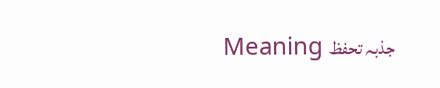Meaning جذبہ تحفظ